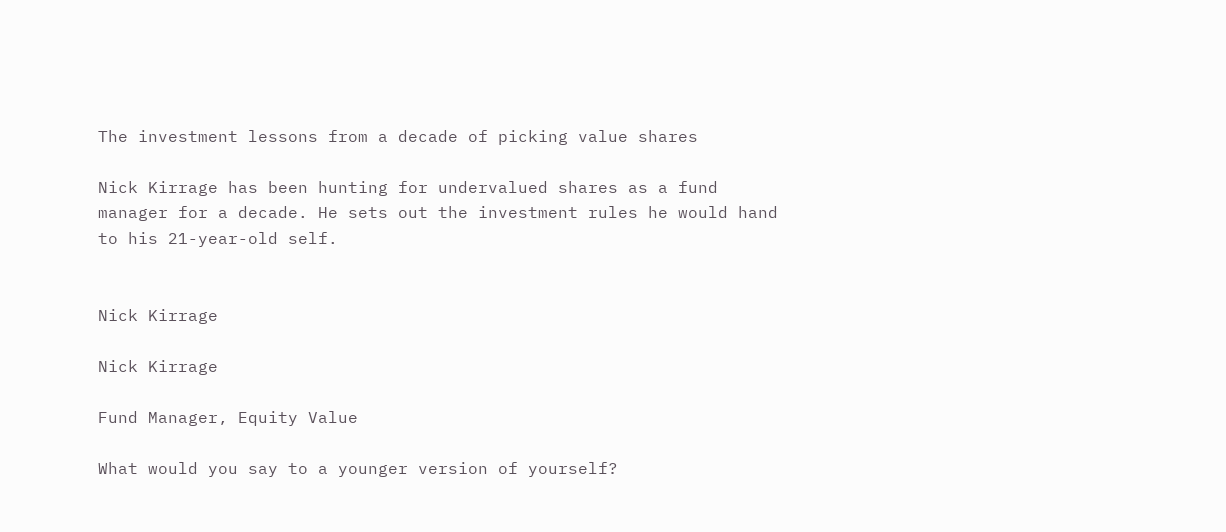The investment lessons from a decade of picking value shares

Nick Kirrage has been hunting for undervalued shares as a fund manager for a decade. He sets out the investment rules he would hand to his 21-year-old self.


Nick Kirrage

Nick Kirrage

Fund Manager, Equity Value

What would you say to a younger version of yourself?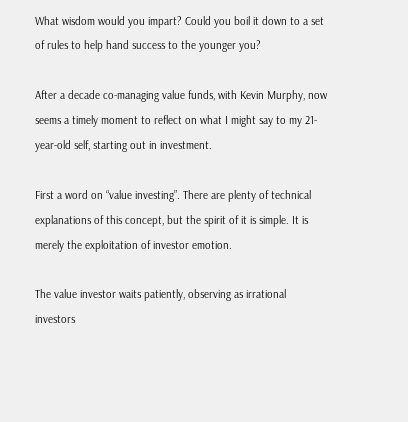What wisdom would you impart? Could you boil it down to a set of rules to help hand success to the younger you?

After a decade co-managing value funds, with Kevin Murphy, now seems a timely moment to reflect on what I might say to my 21-year-old self, starting out in investment.

First a word on “value investing”. There are plenty of technical explanations of this concept, but the spirit of it is simple. It is merely the exploitation of investor emotion.

The value investor waits patiently, observing as irrational investors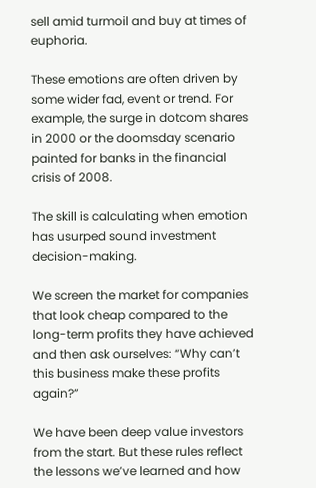sell amid turmoil and buy at times of euphoria.

These emotions are often driven by some wider fad, event or trend. For example, the surge in dotcom shares in 2000 or the doomsday scenario painted for banks in the financial crisis of 2008.

The skill is calculating when emotion has usurped sound investment decision-making.

We screen the market for companies that look cheap compared to the long-term profits they have achieved and then ask ourselves: “Why can’t this business make these profits again?”

We have been deep value investors from the start. But these rules reflect the lessons we’ve learned and how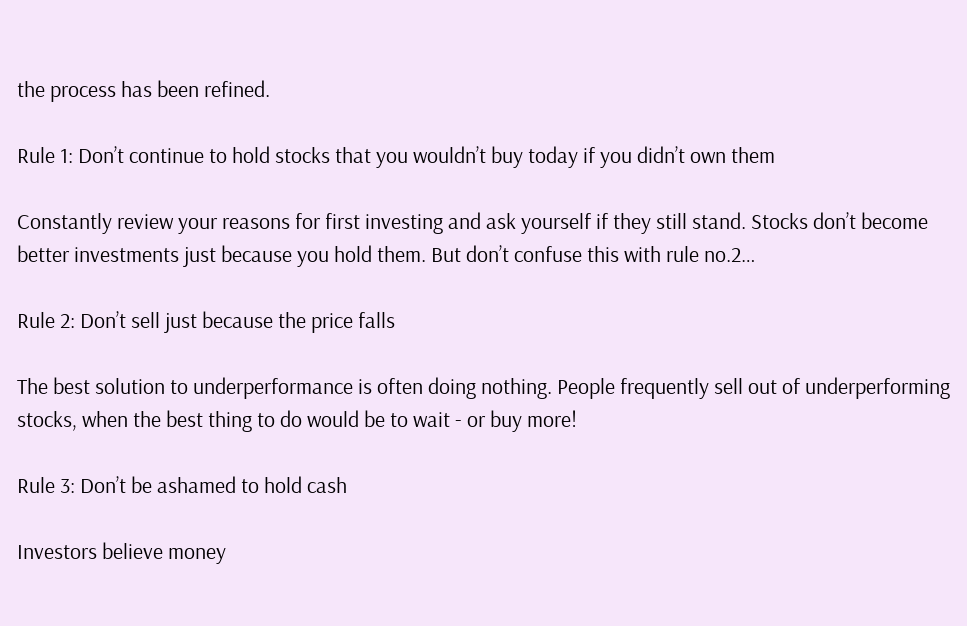the process has been refined.

Rule 1: Don’t continue to hold stocks that you wouldn’t buy today if you didn’t own them

Constantly review your reasons for first investing and ask yourself if they still stand. Stocks don’t become better investments just because you hold them. But don’t confuse this with rule no.2…

Rule 2: Don’t sell just because the price falls

The best solution to underperformance is often doing nothing. People frequently sell out of underperforming stocks, when the best thing to do would be to wait - or buy more!

Rule 3: Don’t be ashamed to hold cash

Investors believe money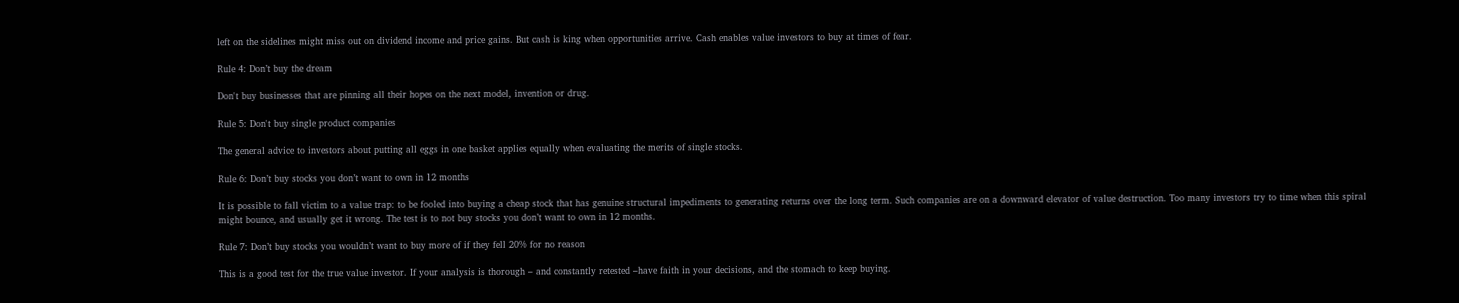left on the sidelines might miss out on dividend income and price gains. But cash is king when opportunities arrive. Cash enables value investors to buy at times of fear.

Rule 4: Don’t buy the dream

Don't buy businesses that are pinning all their hopes on the next model, invention or drug.

Rule 5: Don't buy single product companies

The general advice to investors about putting all eggs in one basket applies equally when evaluating the merits of single stocks.

Rule 6: Don’t buy stocks you don’t want to own in 12 months

It is possible to fall victim to a value trap: to be fooled into buying a cheap stock that has genuine structural impediments to generating returns over the long term. Such companies are on a downward elevator of value destruction. Too many investors try to time when this spiral might bounce, and usually get it wrong. The test is to not buy stocks you don’t want to own in 12 months.

Rule 7: Don’t buy stocks you wouldn’t want to buy more of if they fell 20% for no reason

This is a good test for the true value investor. If your analysis is thorough – and constantly retested –have faith in your decisions, and the stomach to keep buying.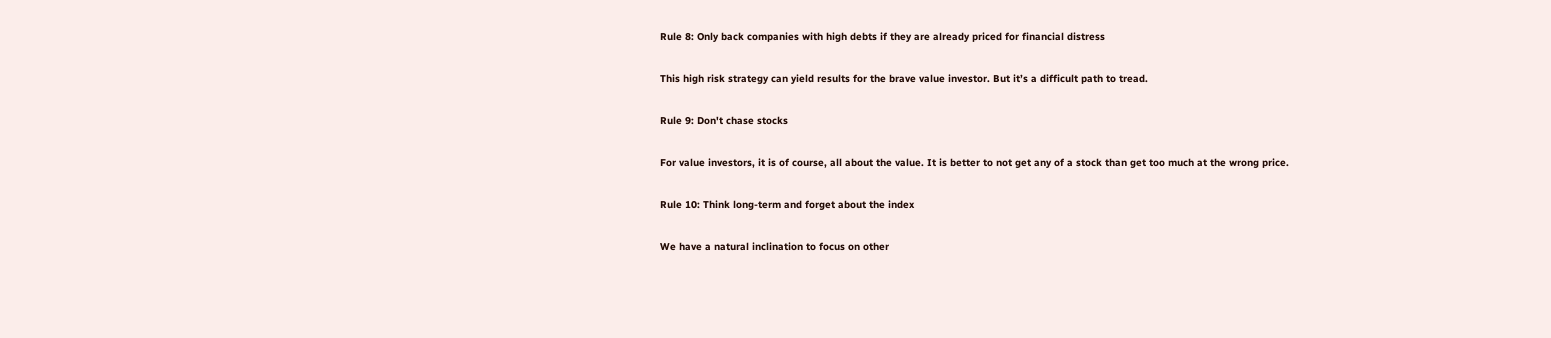Rule 8: Only back companies with high debts if they are already priced for financial distress

This high risk strategy can yield results for the brave value investor. But it’s a difficult path to tread.

Rule 9: Don't chase stocks

For value investors, it is of course, all about the value. It is better to not get any of a stock than get too much at the wrong price.

Rule 10: Think long-term and forget about the index

We have a natural inclination to focus on other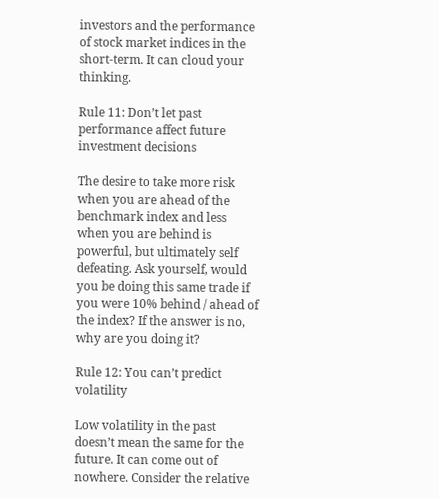investors and the performance of stock market indices in the short-term. It can cloud your thinking.

Rule 11: Don’t let past performance affect future investment decisions

The desire to take more risk when you are ahead of the benchmark index and less when you are behind is powerful, but ultimately self defeating. Ask yourself, would you be doing this same trade if you were 10% behind / ahead of the index? If the answer is no, why are you doing it?

Rule 12: You can’t predict volatility

Low volatility in the past doesn’t mean the same for the future. It can come out of nowhere. Consider the relative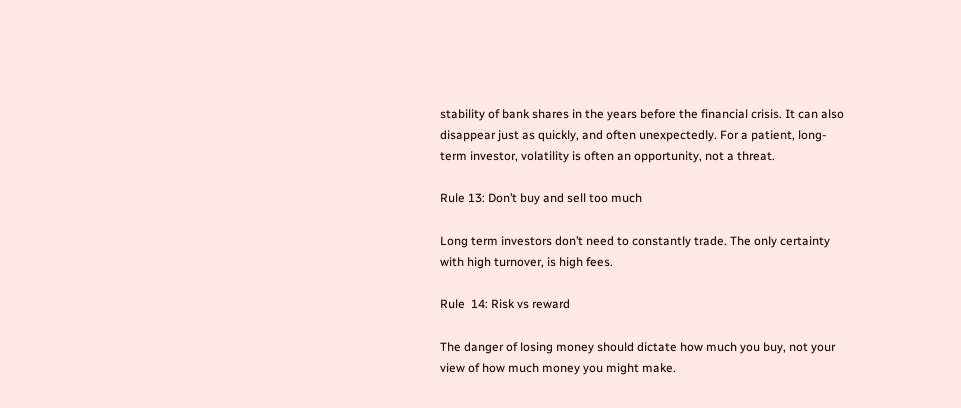stability of bank shares in the years before the financial crisis. It can also disappear just as quickly, and often unexpectedly. For a patient, long-term investor, volatility is often an opportunity, not a threat.

Rule 13: Don’t buy and sell too much

Long term investors don’t need to constantly trade. The only certainty with high turnover, is high fees.

Rule  14: Risk vs reward

The danger of losing money should dictate how much you buy, not your view of how much money you might make.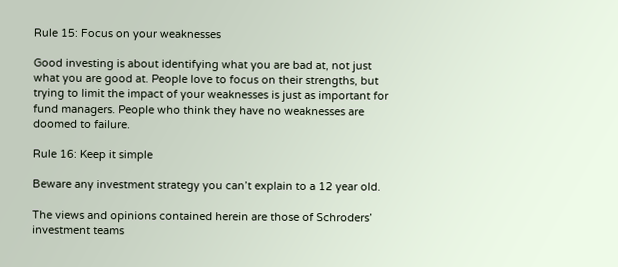Rule 15: Focus on your weaknesses

Good investing is about identifying what you are bad at, not just what you are good at. People love to focus on their strengths, but trying to limit the impact of your weaknesses is just as important for fund managers. People who think they have no weaknesses are doomed to failure.

Rule 16: Keep it simple

Beware any investment strategy you can’t explain to a 12 year old.

The views and opinions contained herein are those of Schroders’ investment teams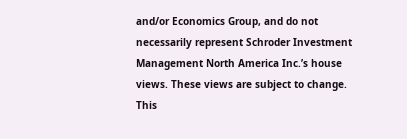and/or Economics Group, and do not necessarily represent Schroder Investment Management North America Inc.’s house views. These views are subject to change. This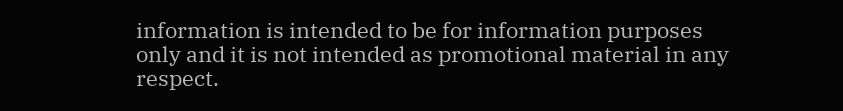information is intended to be for information purposes only and it is not intended as promotional material in any respect.